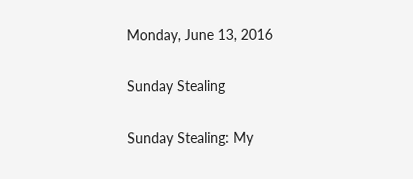Monday, June 13, 2016

Sunday Stealing

Sunday Stealing: My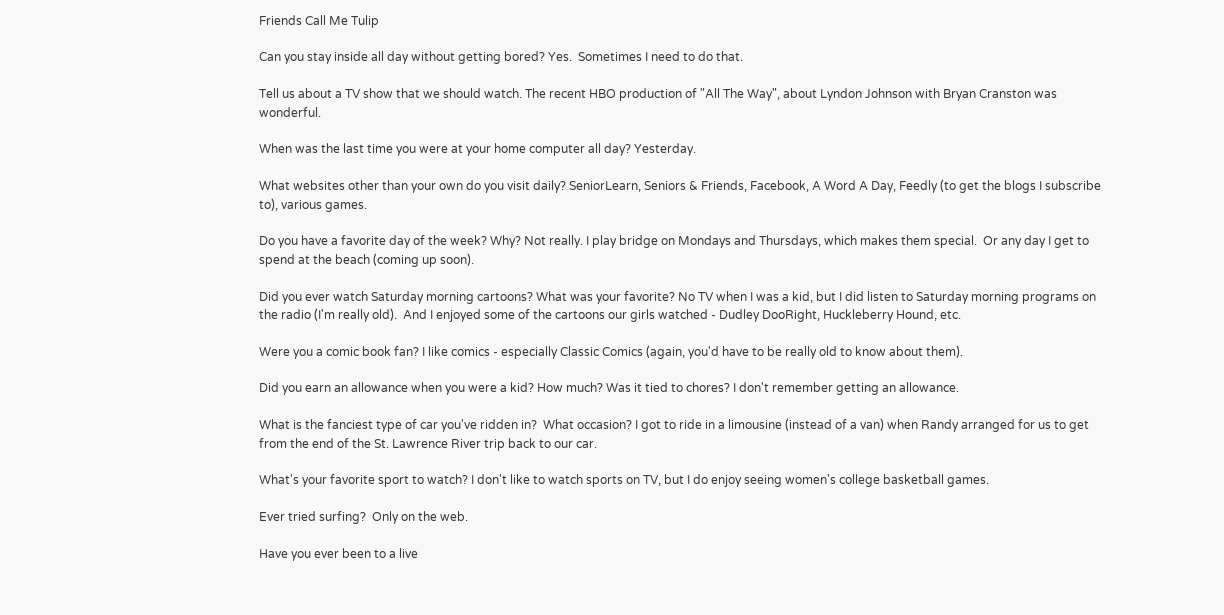Friends Call Me Tulip

Can you stay inside all day without getting bored? Yes.  Sometimes I need to do that.

Tell us about a TV show that we should watch. The recent HBO production of "All The Way", about Lyndon Johnson with Bryan Cranston was wonderful.

When was the last time you were at your home computer all day? Yesterday.

What websites other than your own do you visit daily? SeniorLearn, Seniors & Friends, Facebook, A Word A Day, Feedly (to get the blogs I subscribe to), various games.

Do you have a favorite day of the week? Why? Not really. I play bridge on Mondays and Thursdays, which makes them special.  Or any day I get to spend at the beach (coming up soon).

Did you ever watch Saturday morning cartoons? What was your favorite? No TV when I was a kid, but I did listen to Saturday morning programs on the radio (I'm really old).  And I enjoyed some of the cartoons our girls watched - Dudley DooRight, Huckleberry Hound, etc.

Were you a comic book fan? I like comics - especially Classic Comics (again, you'd have to be really old to know about them).

Did you earn an allowance when you were a kid? How much? Was it tied to chores? I don't remember getting an allowance.

What is the fanciest type of car you've ridden in?  What occasion? I got to ride in a limousine (instead of a van) when Randy arranged for us to get from the end of the St. Lawrence River trip back to our car.

What's your favorite sport to watch? I don't like to watch sports on TV, but I do enjoy seeing women's college basketball games.

Ever tried surfing?  Only on the web.

Have you ever been to a live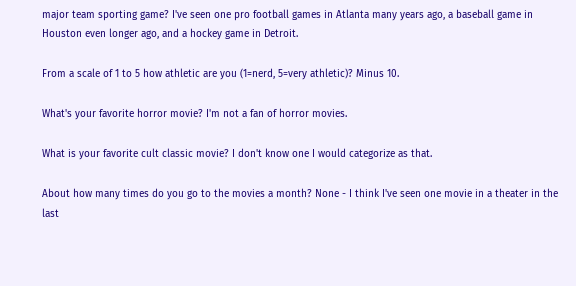major team sporting game? I've seen one pro football games in Atlanta many years ago, a baseball game in Houston even longer ago, and a hockey game in Detroit.

From a scale of 1 to 5 how athletic are you (1=nerd, 5=very athletic)? Minus 10.

What's your favorite horror movie? I'm not a fan of horror movies.

What is your favorite cult classic movie? I don't know one I would categorize as that.

About how many times do you go to the movies a month? None - I think I've seen one movie in a theater in the last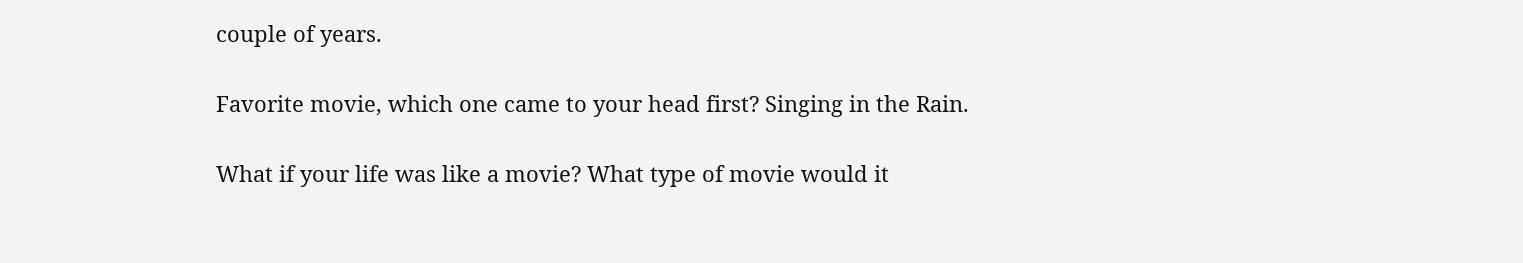couple of years.

Favorite movie, which one came to your head first? Singing in the Rain.

What if your life was like a movie? What type of movie would it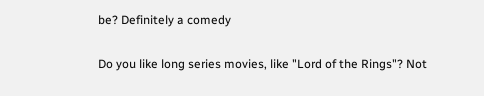be? Definitely a comedy

Do you like long series movies, like "Lord of the Rings"? Not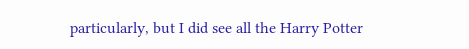particularly, but I did see all the Harry Potter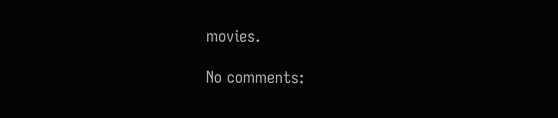movies.

No comments: